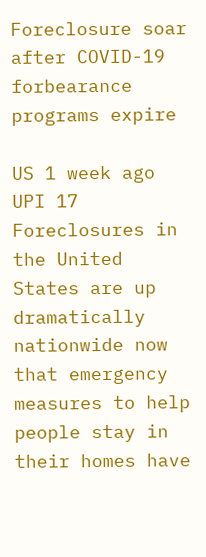Foreclosure soar after COVID-19 forbearance programs expire

US 1 week ago UPI 17
Foreclosures in the United States are up dramatically nationwide now that emergency measures to help people stay in their homes have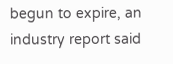begun to expire, an industry report said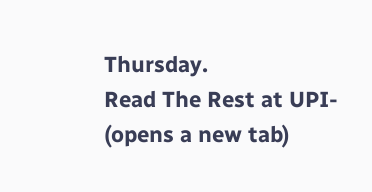Thursday.
Read The Rest at UPI- (opens a new tab)